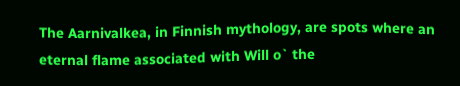The Aarnivalkea, in Finnish mythology, are spots where an eternal flame associated with Will o` the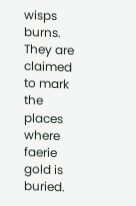wisps burns. They are claimed to mark the places where faerie gold is buried.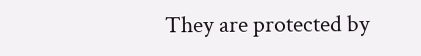They are protected by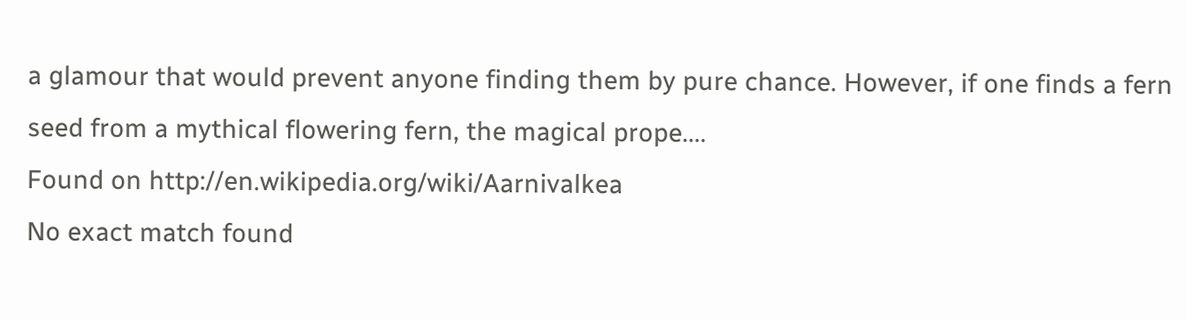a glamour that would prevent anyone finding them by pure chance. However, if one finds a fern seed from a mythical flowering fern, the magical prope....
Found on http://en.wikipedia.org/wiki/Aarnivalkea
No exact match found